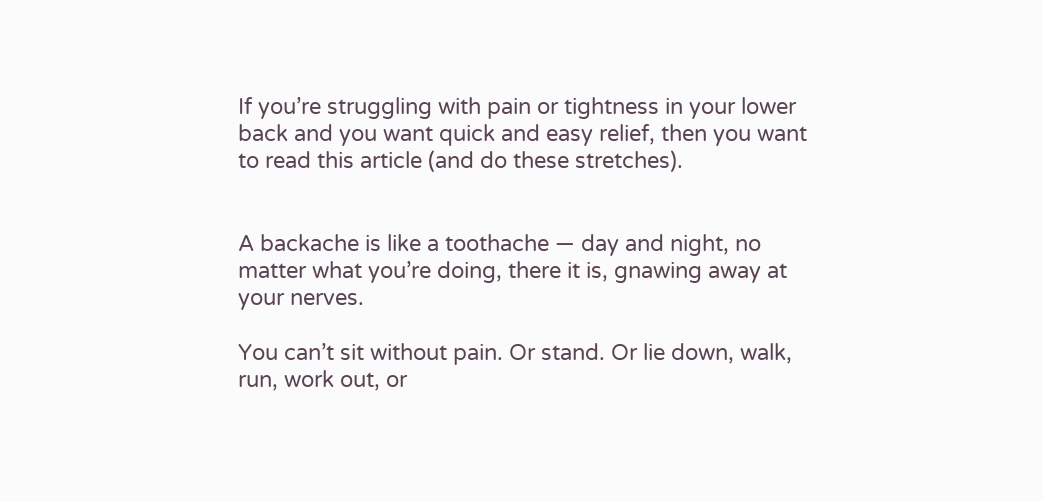If you’re struggling with pain or tightness in your lower back and you want quick and easy relief, then you want to read this article (and do these stretches).


A backache is like a toothache — day and night, no matter what you’re doing, there it is, gnawing away at your nerves.

You can’t sit without pain. Or stand. Or lie down, walk, run, work out, or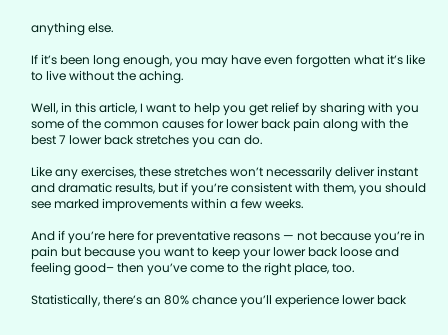anything else.

If it’s been long enough, you may have even forgotten what it’s like to live without the aching.

Well, in this article, I want to help you get relief by sharing with you some of the common causes for lower back pain along with the best 7 lower back stretches you can do.

Like any exercises, these stretches won’t necessarily deliver instant and dramatic results, but if you’re consistent with them, you should see marked improvements within a few weeks.

And if you’re here for preventative reasons — not because you’re in pain but because you want to keep your lower back loose and feeling good– then you’ve come to the right place, too.

Statistically, there’s an 80% chance you’ll experience lower back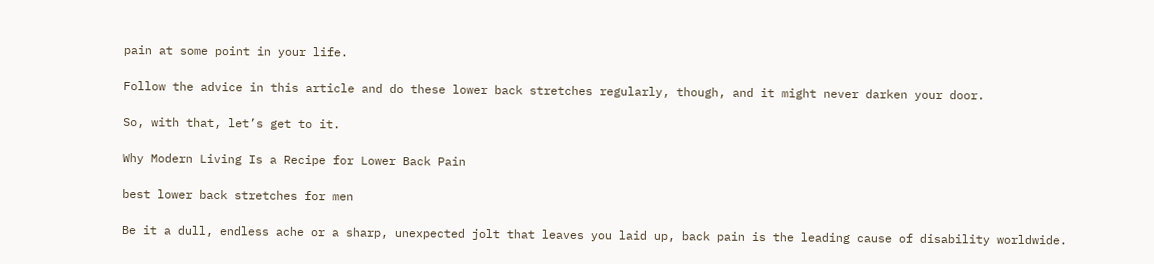pain at some point in your life.

Follow the advice in this article and do these lower back stretches regularly, though, and it might never darken your door.

So, with that, let’s get to it.

Why Modern Living Is a Recipe for Lower Back Pain

best lower back stretches for men

Be it a dull, endless ache or a sharp, unexpected jolt that leaves you laid up, back pain is the leading cause of disability worldwide.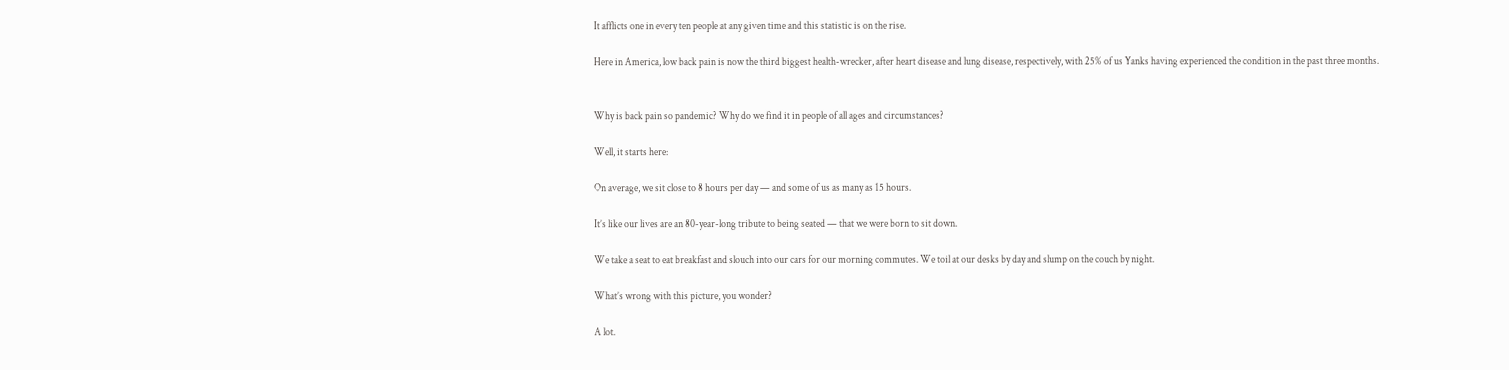It afflicts one in every ten people at any given time and this statistic is on the rise.

Here in America, low back pain is now the third biggest health-wrecker, after heart disease and lung disease, respectively, with 25% of us Yanks having experienced the condition in the past three months.


Why is back pain so pandemic? Why do we find it in people of all ages and circumstances?

Well, it starts here:

On average, we sit close to 8 hours per day — and some of us as many as 15 hours.

It’s like our lives are an 80-year-long tribute to being seated — that we were born to sit down.

We take a seat to eat breakfast and slouch into our cars for our morning commutes. We toil at our desks by day and slump on the couch by night.

What’s wrong with this picture, you wonder?

A lot.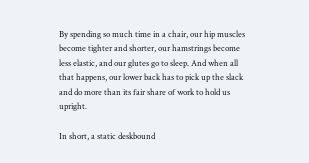By spending so much time in a chair, our hip muscles become tighter and shorter, our hamstrings become less elastic, and our glutes go to sleep. And when all that happens, our lower back has to pick up the slack and do more than its fair share of work to hold us upright.

In short, a static deskbound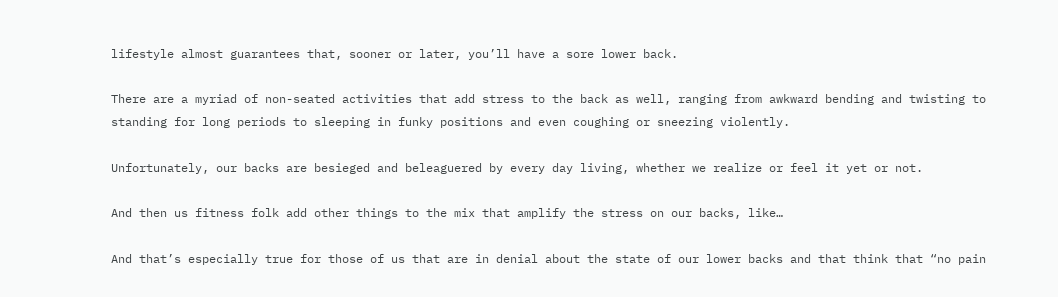lifestyle almost guarantees that, sooner or later, you’ll have a sore lower back.

There are a myriad of non-seated activities that add stress to the back as well, ranging from awkward bending and twisting to standing for long periods to sleeping in funky positions and even coughing or sneezing violently.

Unfortunately, our backs are besieged and beleaguered by every day living, whether we realize or feel it yet or not.

And then us fitness folk add other things to the mix that amplify the stress on our backs, like…

And that’s especially true for those of us that are in denial about the state of our lower backs and that think that “no pain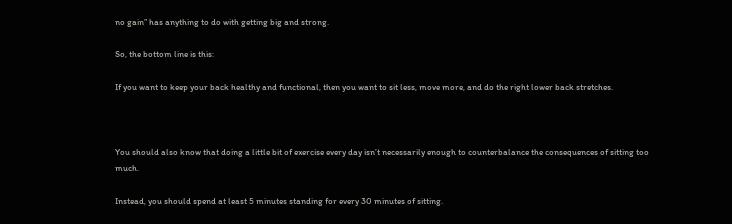no gain” has anything to do with getting big and strong.

So, the bottom line is this:

If you want to keep your back healthy and functional, then you want to sit less, move more, and do the right lower back stretches.



You should also know that doing a little bit of exercise every day isn’t necessarily enough to counterbalance the consequences of sitting too much.

Instead, you should spend at least 5 minutes standing for every 30 minutes of sitting.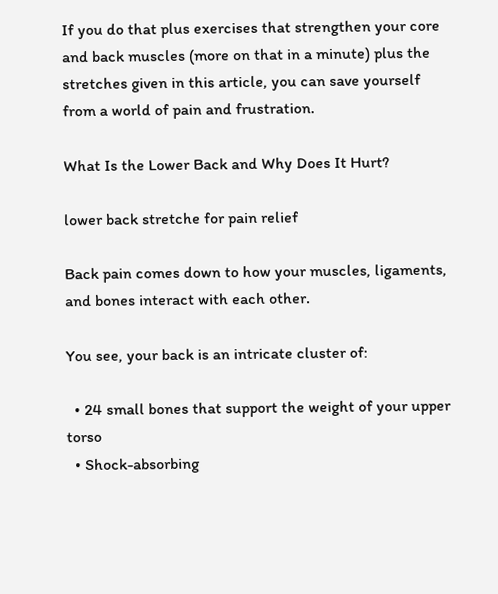If you do that plus exercises that strengthen your core and back muscles (more on that in a minute) plus the stretches given in this article, you can save yourself from a world of pain and frustration.

What Is the Lower Back and Why Does It Hurt?

lower back stretche for pain relief

Back pain comes down to how your muscles, ligaments, and bones interact with each other.

You see, your back is an intricate cluster of:

  • 24 small bones that support the weight of your upper torso
  • Shock-absorbing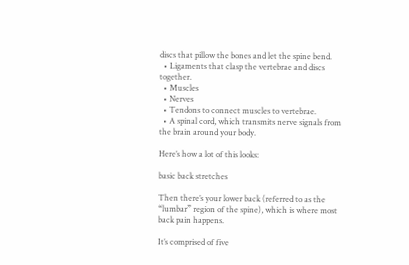discs that pillow the bones and let the spine bend.
  • Ligaments that clasp the vertebrae and discs together.
  • Muscles
  • Nerves
  • Tendons to connect muscles to vertebrae.
  • A spinal cord, which transmits nerve signals from the brain around your body.

Here’s how a lot of this looks:

basic back stretches

Then there’s your lower back (referred to as the “lumbar” region of the spine), which is where most back pain happens.

It’s comprised of five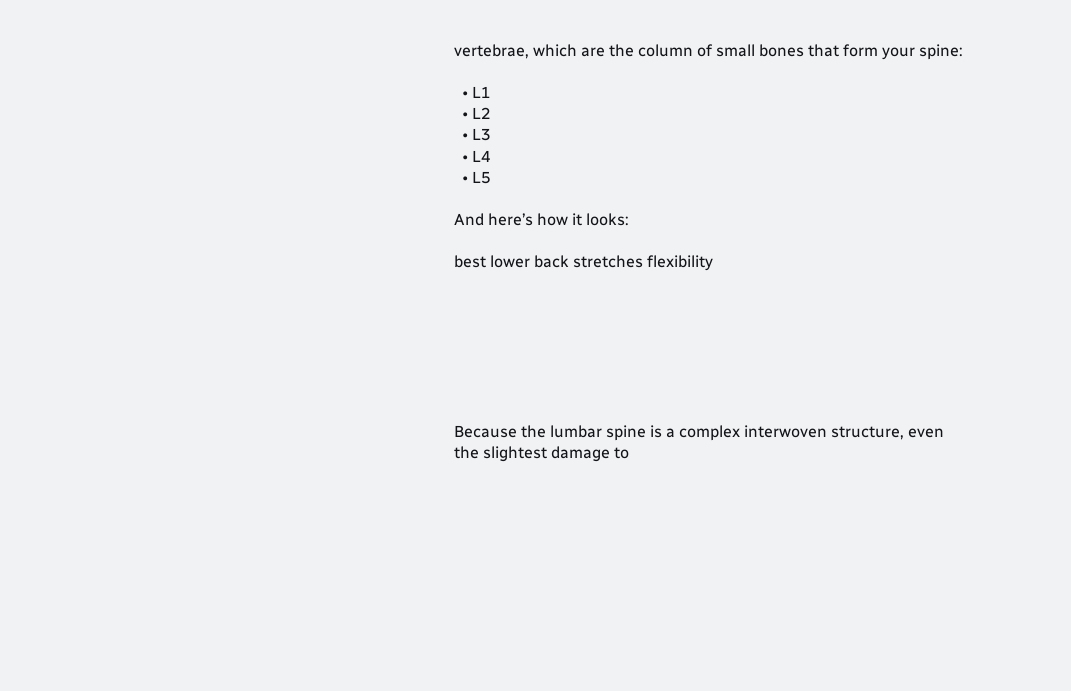vertebrae, which are the column of small bones that form your spine:

  • L1
  • L2
  • L3
  • L4
  • L5

And here’s how it looks:

best lower back stretches flexibility







Because the lumbar spine is a complex interwoven structure, even the slightest damage to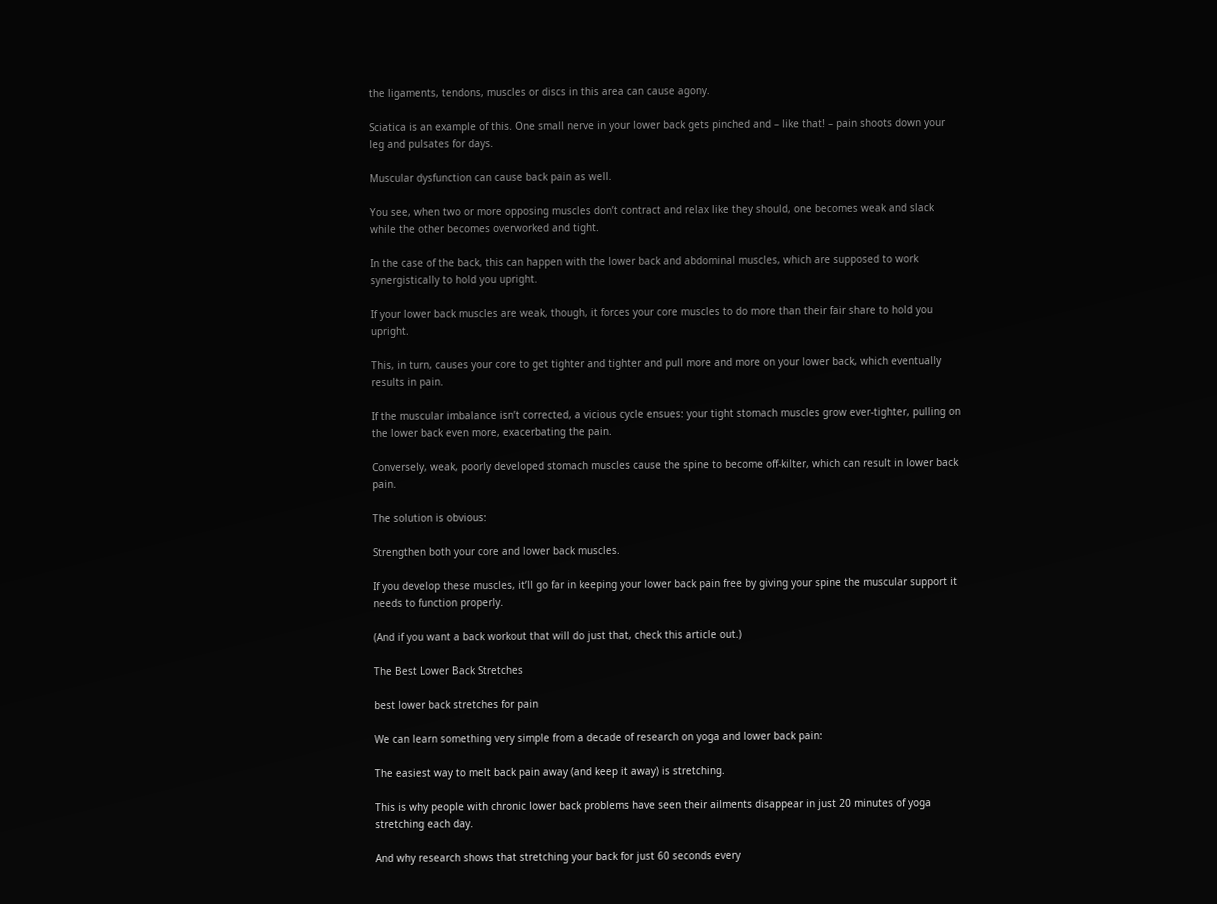the ligaments, tendons, muscles or discs in this area can cause agony.

Sciatica is an example of this. One small nerve in your lower back gets pinched and – like that! – pain shoots down your leg and pulsates for days.

Muscular dysfunction can cause back pain as well.

You see, when two or more opposing muscles don’t contract and relax like they should, one becomes weak and slack while the other becomes overworked and tight.

In the case of the back, this can happen with the lower back and abdominal muscles, which are supposed to work synergistically to hold you upright.

If your lower back muscles are weak, though, it forces your core muscles to do more than their fair share to hold you upright.

This, in turn, causes your core to get tighter and tighter and pull more and more on your lower back, which eventually results in pain.

If the muscular imbalance isn’t corrected, a vicious cycle ensues: your tight stomach muscles grow ever-tighter, pulling on the lower back even more, exacerbating the pain.

Conversely, weak, poorly developed stomach muscles cause the spine to become off-kilter, which can result in lower back pain.

The solution is obvious:

Strengthen both your core and lower back muscles.

If you develop these muscles, it’ll go far in keeping your lower back pain free by giving your spine the muscular support it needs to function properly.

(And if you want a back workout that will do just that, check this article out.)

The Best Lower Back Stretches

best lower back stretches for pain

We can learn something very simple from a decade of research on yoga and lower back pain:

The easiest way to melt back pain away (and keep it away) is stretching.

This is why people with chronic lower back problems have seen their ailments disappear in just 20 minutes of yoga stretching each day.

And why research shows that stretching your back for just 60 seconds every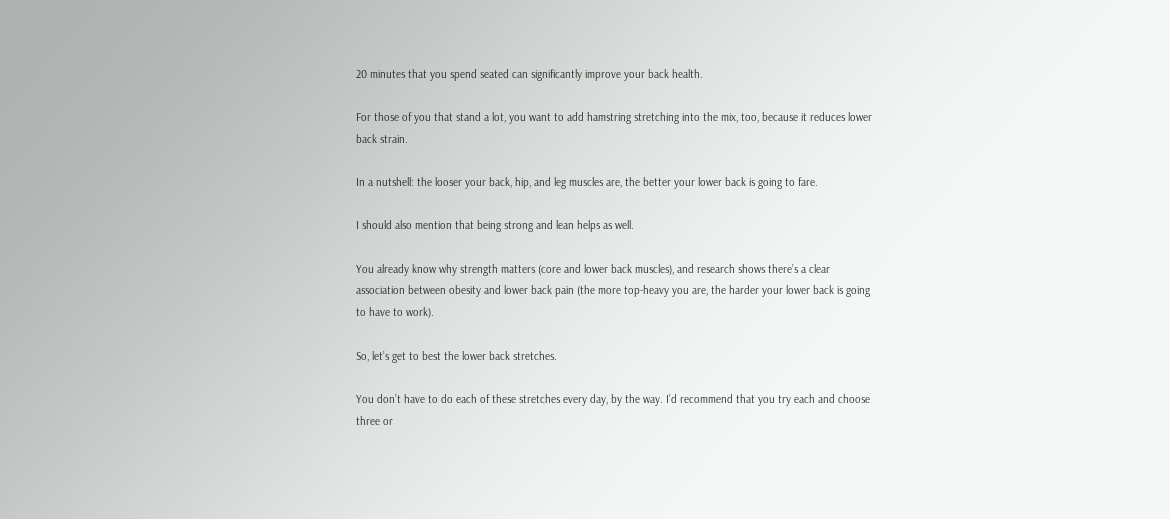20 minutes that you spend seated can significantly improve your back health.

For those of you that stand a lot, you want to add hamstring stretching into the mix, too, because it reduces lower back strain.

In a nutshell: the looser your back, hip, and leg muscles are, the better your lower back is going to fare.

I should also mention that being strong and lean helps as well.

You already know why strength matters (core and lower back muscles), and research shows there’s a clear association between obesity and lower back pain (the more top-heavy you are, the harder your lower back is going to have to work).

So, let’s get to best the lower back stretches.

You don’t have to do each of these stretches every day, by the way. I’d recommend that you try each and choose three or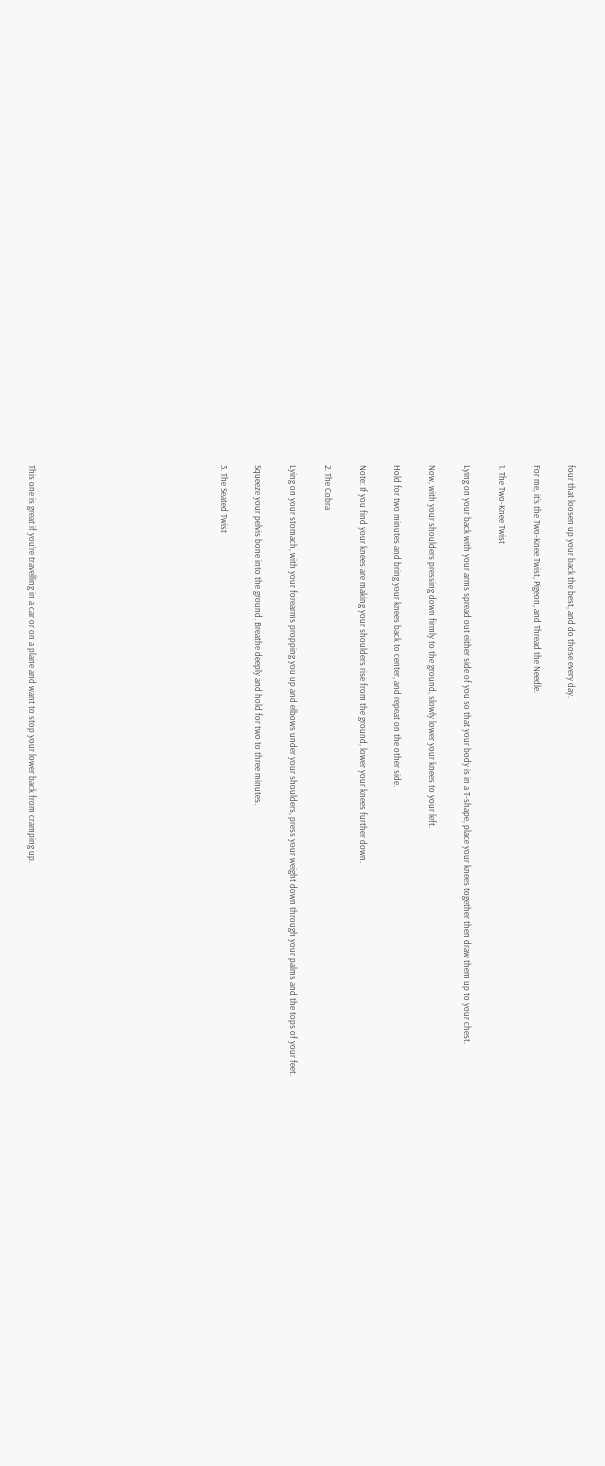four that loosen up your back the best, and do those every day.

For me, it’s the Two-Knee Twist, Pigeon, and Thread the Needle.

1. The Two-Knee Twist

Lying on your back with your arms spread out either side of you so that your body is in a T-shape, place your knees together then draw them up to your chest.

Now, with your shoulders pressing down firmly to the ground, slowly lower your knees to your left.

Hold for two minutes and bring your knees back to center, and repeat on the other side.

Note: If you find your knees are making your shoulders rise from the ground, lower your knees further down.

2. The Cobra

Lying on your stomach, with your forearms propping you up and elbows under your shoulders, press your weight down through your palms and the tops of your feet.

Squeeze your pelvis bone into the ground. Breathe deeply and hold for two to three minutes.

3. The Seated Twist










This one is great if you’re travelling in a car or on a plane and want to stop your lower back from cramping up.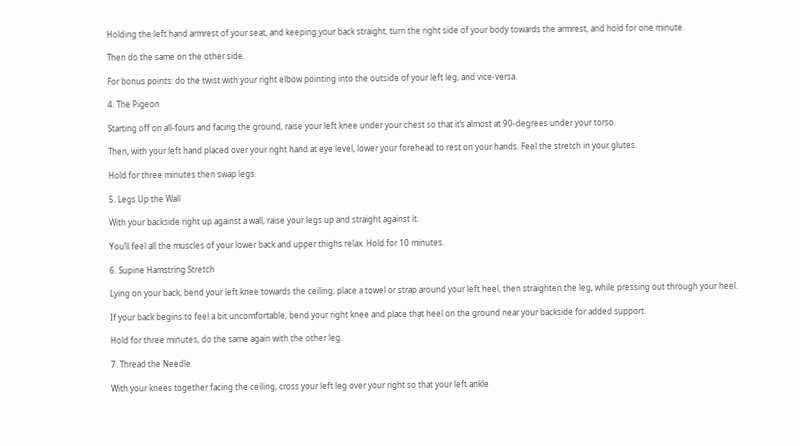Holding the left hand armrest of your seat, and keeping your back straight, turn the right side of your body towards the armrest, and hold for one minute.

Then do the same on the other side.

For bonus points: do the twist with your right elbow pointing into the outside of your left leg, and vice-versa.

4. The Pigeon

Starting off on all-fours and facing the ground, raise your left knee under your chest so that it’s almost at 90-degrees under your torso.

Then, with your left hand placed over your right hand at eye level, lower your forehead to rest on your hands. Feel the stretch in your glutes.

Hold for three minutes then swap legs.

5. Legs Up the Wall

With your backside right up against a wall, raise your legs up and straight against it.

You’ll feel all the muscles of your lower back and upper thighs relax. Hold for 10 minutes.

6. Supine Hamstring Stretch

Lying on your back, bend your left knee towards the ceiling, place a towel or strap around your left heel, then straighten the leg, while pressing out through your heel.

If your back begins to feel a bit uncomfortable, bend your right knee and place that heel on the ground near your backside for added support.

Hold for three minutes, do the same again with the other leg.

7. Thread the Needle

With your knees together facing the ceiling, cross your left leg over your right so that your left ankle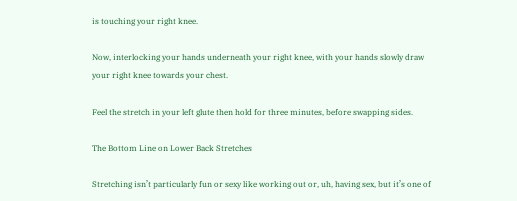is touching your right knee.

Now, interlocking your hands underneath your right knee, with your hands slowly draw your right knee towards your chest.

Feel the stretch in your left glute then hold for three minutes, before swapping sides.

The Bottom Line on Lower Back Stretches

Stretching isn’t particularly fun or sexy like working out or, uh, having sex, but it’s one of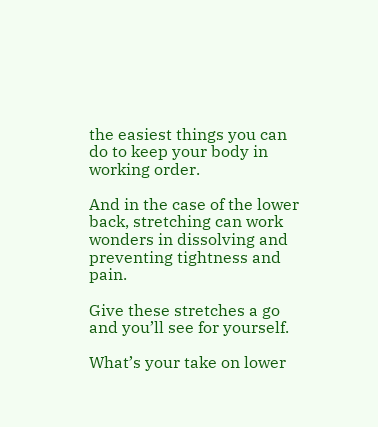the easiest things you can do to keep your body in working order.

And in the case of the lower back, stretching can work wonders in dissolving and preventing tightness and pain.

Give these stretches a go and you’ll see for yourself.

What’s your take on lower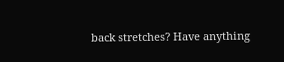back stretches? Have anything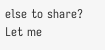else to share? Let me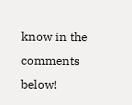know in the comments below!